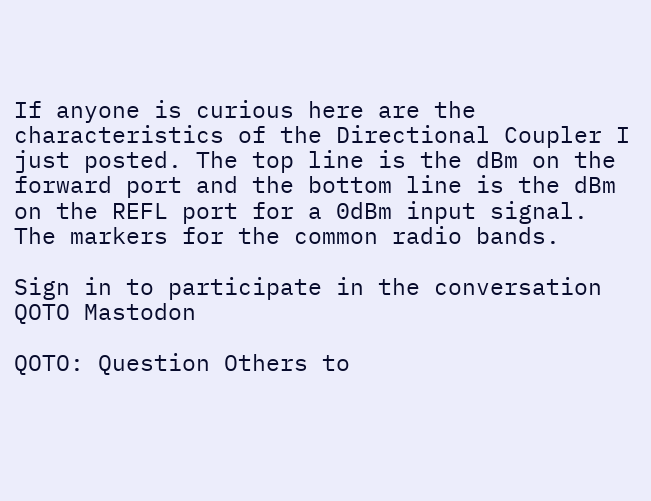If anyone is curious here are the characteristics of the Directional Coupler I just posted. The top line is the dBm on the forward port and the bottom line is the dBm on the REFL port for a 0dBm input signal. The markers for the common radio bands.

Sign in to participate in the conversation
QOTO Mastodon

QOTO: Question Others to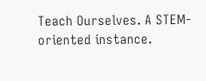Teach Ourselves. A STEM-oriented instance.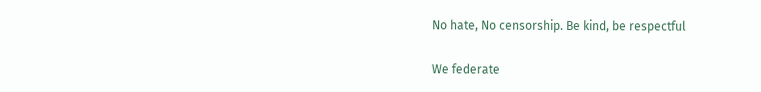No hate, No censorship. Be kind, be respectful

We federate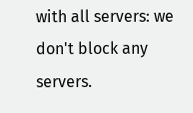with all servers: we don't block any servers.